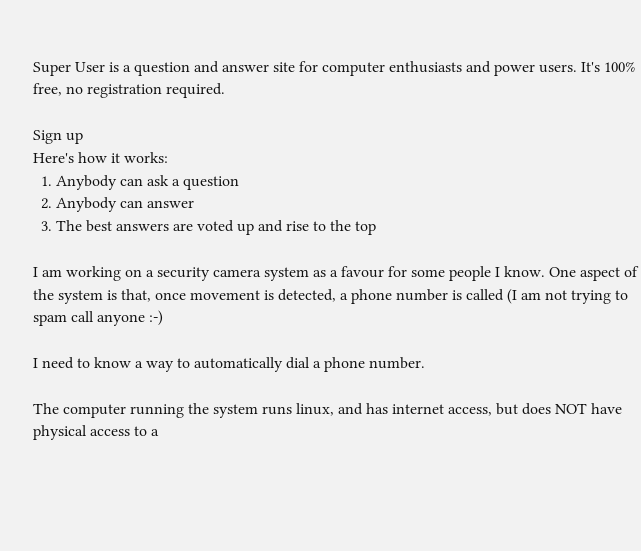Super User is a question and answer site for computer enthusiasts and power users. It's 100% free, no registration required.

Sign up
Here's how it works:
  1. Anybody can ask a question
  2. Anybody can answer
  3. The best answers are voted up and rise to the top

I am working on a security camera system as a favour for some people I know. One aspect of the system is that, once movement is detected, a phone number is called (I am not trying to spam call anyone :-)

I need to know a way to automatically dial a phone number.

The computer running the system runs linux, and has internet access, but does NOT have physical access to a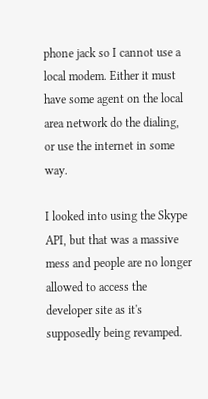phone jack so I cannot use a local modem. Either it must have some agent on the local area network do the dialing, or use the internet in some way.

I looked into using the Skype API, but that was a massive mess and people are no longer allowed to access the developer site as it's supposedly being revamped.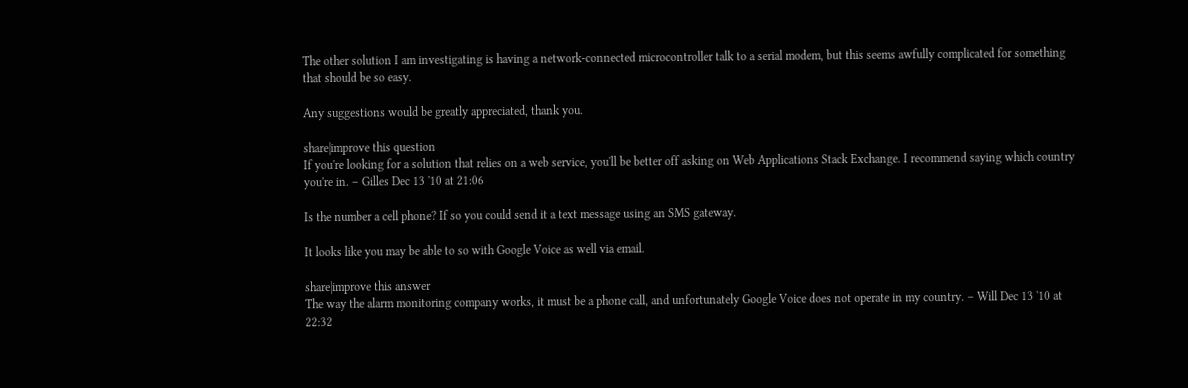The other solution I am investigating is having a network-connected microcontroller talk to a serial modem, but this seems awfully complicated for something that should be so easy.

Any suggestions would be greatly appreciated, thank you.

share|improve this question
If you're looking for a solution that relies on a web service, you'll be better off asking on Web Applications Stack Exchange. I recommend saying which country you're in. – Gilles Dec 13 '10 at 21:06

Is the number a cell phone? If so you could send it a text message using an SMS gateway.

It looks like you may be able to so with Google Voice as well via email.

share|improve this answer
The way the alarm monitoring company works, it must be a phone call, and unfortunately Google Voice does not operate in my country. – Will Dec 13 '10 at 22:32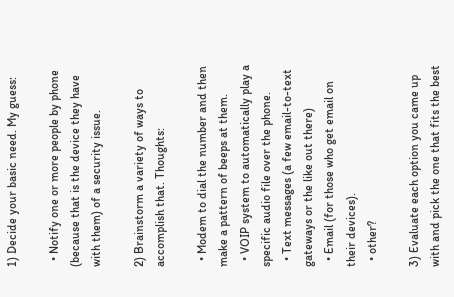1) Decide your basic need. My guess:

  • Notify one or more people by phone (because that is the device they have with them) of a security issue.

2) Brainstorm a variety of ways to accomplish that. Thoughts:

  • Modem to dial the number and then make a pattern of beeps at them.
  • VOIP system to automatically play a specific audio file over the phone.
  • Text messages (a few email-to-text gateways or the like out there)
  • Email (for those who get email on their devices).
  • other?

3) Evaluate each option you came up with and pick the one that fits the best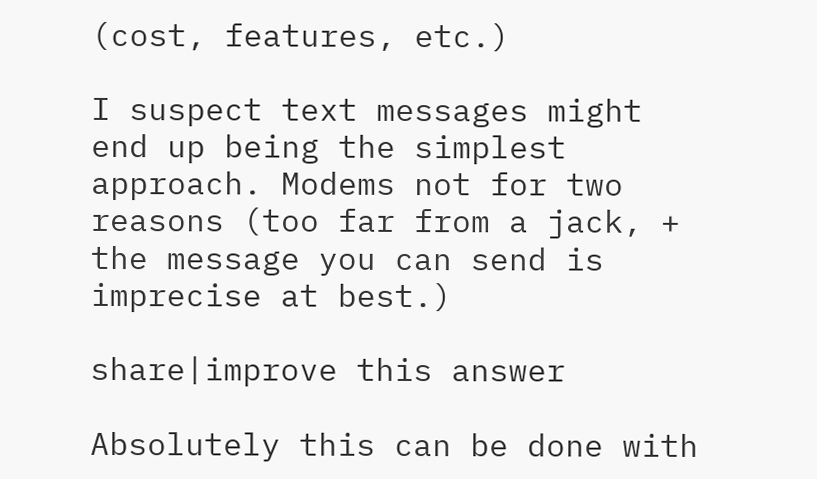(cost, features, etc.)

I suspect text messages might end up being the simplest approach. Modems not for two reasons (too far from a jack, + the message you can send is imprecise at best.)

share|improve this answer

Absolutely this can be done with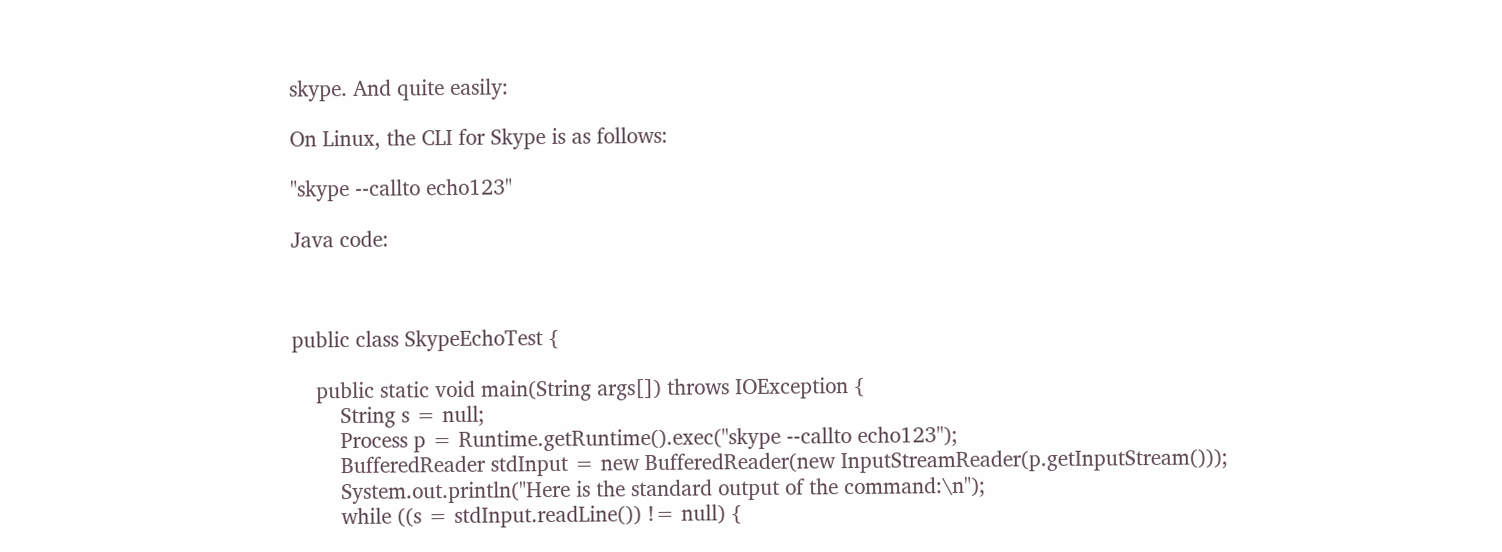skype. And quite easily:

On Linux, the CLI for Skype is as follows:

"skype --callto echo123"

Java code:



public class SkypeEchoTest {

    public static void main(String args[]) throws IOException {
        String s = null;
        Process p = Runtime.getRuntime().exec("skype --callto echo123");
        BufferedReader stdInput = new BufferedReader(new InputStreamReader(p.getInputStream()));
        System.out.println("Here is the standard output of the command:\n");
        while ((s = stdInput.readLine()) != null) {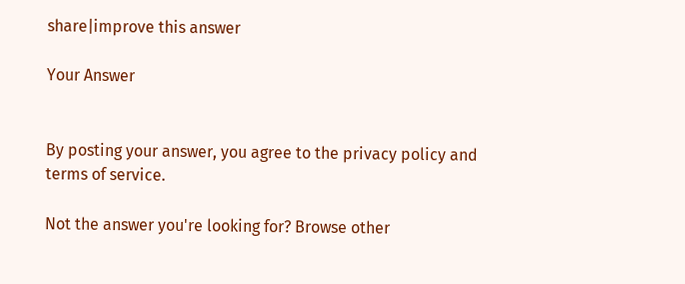share|improve this answer

Your Answer


By posting your answer, you agree to the privacy policy and terms of service.

Not the answer you're looking for? Browse other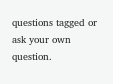questions tagged or ask your own question.